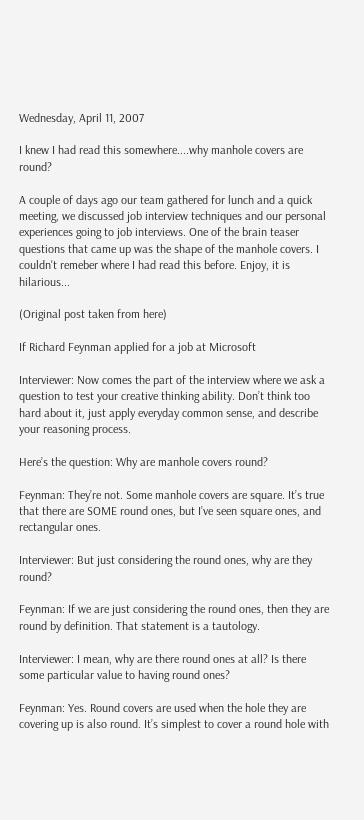Wednesday, April 11, 2007

I knew I had read this somewhere....why manhole covers are round?

A couple of days ago our team gathered for lunch and a quick meeting, we discussed job interview techniques and our personal experiences going to job interviews. One of the brain teaser questions that came up was the shape of the manhole covers. I couldn't remeber where I had read this before. Enjoy, it is hilarious...

(Original post taken from here)

If Richard Feynman applied for a job at Microsoft

Interviewer: Now comes the part of the interview where we ask a question to test your creative thinking ability. Don’t think too hard about it, just apply everyday common sense, and describe your reasoning process.

Here’s the question: Why are manhole covers round?

Feynman: They’re not. Some manhole covers are square. It’s true that there are SOME round ones, but I’ve seen square ones, and rectangular ones.

Interviewer: But just considering the round ones, why are they round?

Feynman: If we are just considering the round ones, then they are round by definition. That statement is a tautology.

Interviewer: I mean, why are there round ones at all? Is there some particular value to having round ones?

Feynman: Yes. Round covers are used when the hole they are covering up is also round. It’s simplest to cover a round hole with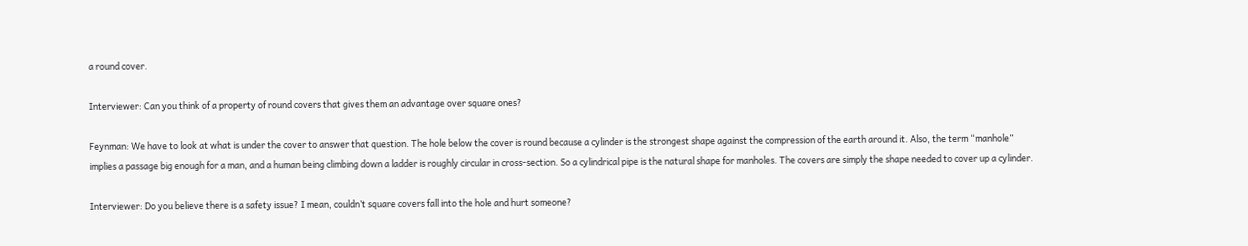a round cover.

Interviewer: Can you think of a property of round covers that gives them an advantage over square ones?

Feynman: We have to look at what is under the cover to answer that question. The hole below the cover is round because a cylinder is the strongest shape against the compression of the earth around it. Also, the term “manhole” implies a passage big enough for a man, and a human being climbing down a ladder is roughly circular in cross-section. So a cylindrical pipe is the natural shape for manholes. The covers are simply the shape needed to cover up a cylinder.

Interviewer: Do you believe there is a safety issue? I mean, couldn’t square covers fall into the hole and hurt someone?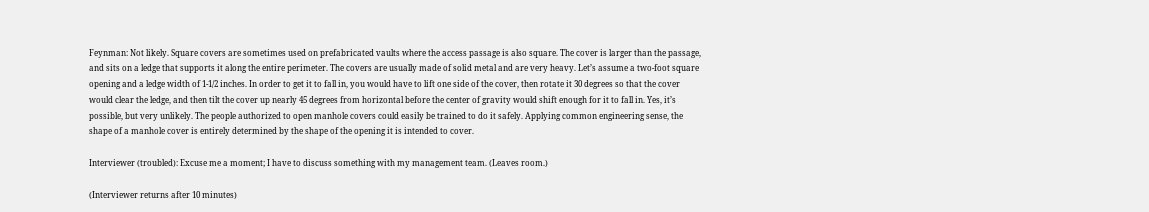Feynman: Not likely. Square covers are sometimes used on prefabricated vaults where the access passage is also square. The cover is larger than the passage, and sits on a ledge that supports it along the entire perimeter. The covers are usually made of solid metal and are very heavy. Let’s assume a two-foot square opening and a ledge width of 1-1/2 inches. In order to get it to fall in, you would have to lift one side of the cover, then rotate it 30 degrees so that the cover would clear the ledge, and then tilt the cover up nearly 45 degrees from horizontal before the center of gravity would shift enough for it to fall in. Yes, it’s possible, but very unlikely. The people authorized to open manhole covers could easily be trained to do it safely. Applying common engineering sense, the shape of a manhole cover is entirely determined by the shape of the opening it is intended to cover.

Interviewer (troubled): Excuse me a moment; I have to discuss something with my management team. (Leaves room.)

(Interviewer returns after 10 minutes)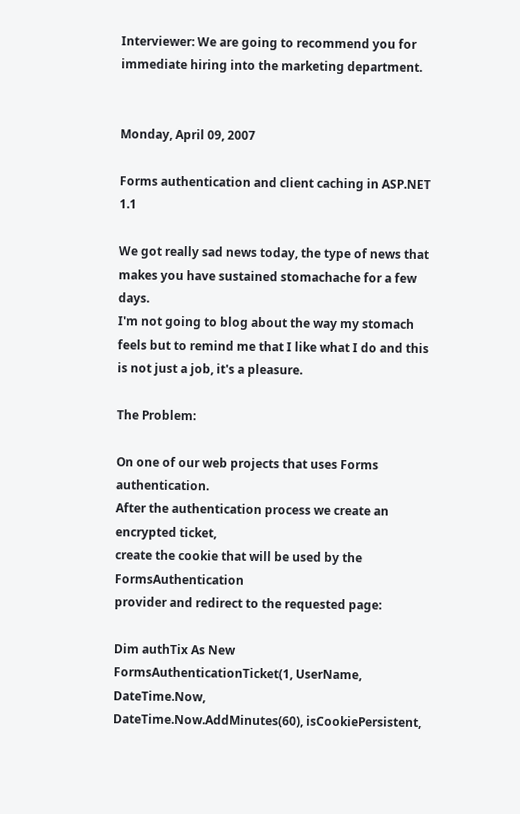Interviewer: We are going to recommend you for immediate hiring into the marketing department.


Monday, April 09, 2007

Forms authentication and client caching in ASP.NET 1.1

We got really sad news today, the type of news that makes you have sustained stomachache for a few days.
I'm not going to blog about the way my stomach feels but to remind me that I like what I do and this is not just a job, it's a pleasure.

The Problem:

On one of our web projects that uses Forms authentication.
After the authentication process we create an encrypted ticket,
create the cookie that will be used by the FormsAuthentication
provider and redirect to the requested page:

Dim authTix As New
FormsAuthenticationTicket(1, UserName, DateTime.Now,
DateTime.Now.AddMinutes(60), isCookiePersistent,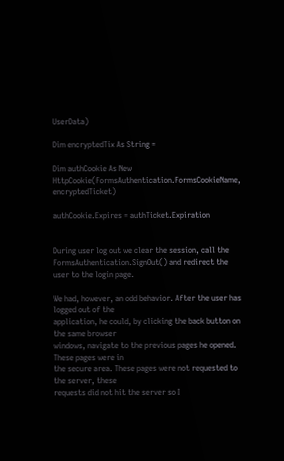UserData)

Dim encryptedTix As String =

Dim authCookie As New
HttpCookie(FormsAuthentication.FormsCookieName, encryptedTicket)

authCookie.Expires = authTicket.Expiration


During user log out we clear the session, call the
FormsAuthentication.SignOut() and redirect the user to the login page.

We had, however, an odd behavior. After the user has logged out of the
application, he could, by clicking the back button on the same browser
windows, navigate to the previous pages he opened. These pages were in
the secure area. These pages were not requested to the server, these
requests did not hit the server so I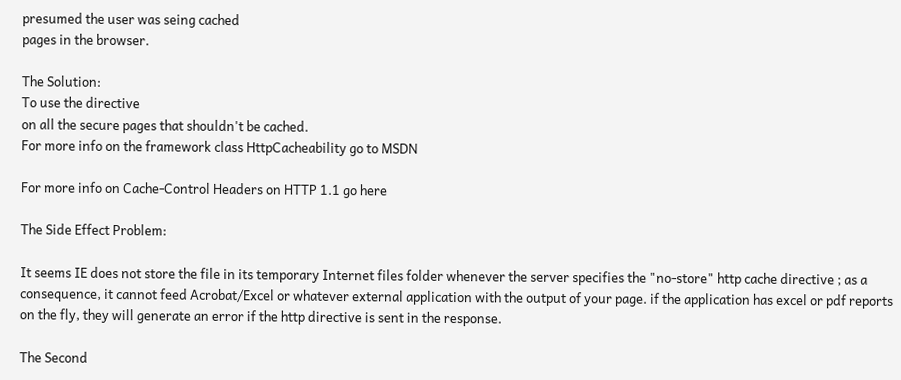presumed the user was seing cached
pages in the browser.

The Solution:
To use the directive
on all the secure pages that shouldn't be cached.
For more info on the framework class HttpCacheability go to MSDN

For more info on Cache-Control Headers on HTTP 1.1 go here

The Side Effect Problem:

It seems IE does not store the file in its temporary Internet files folder whenever the server specifies the "no-store" http cache directive ; as a consequence, it cannot feed Acrobat/Excel or whatever external application with the output of your page. if the application has excel or pdf reports on the fly, they will generate an error if the http directive is sent in the response.

The Second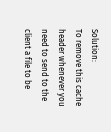Solution:
To remove this cache header whenever you need to send to the client a file to be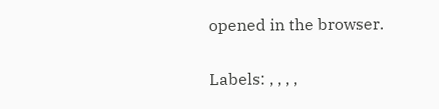opened in the browser.

Labels: , , , ,